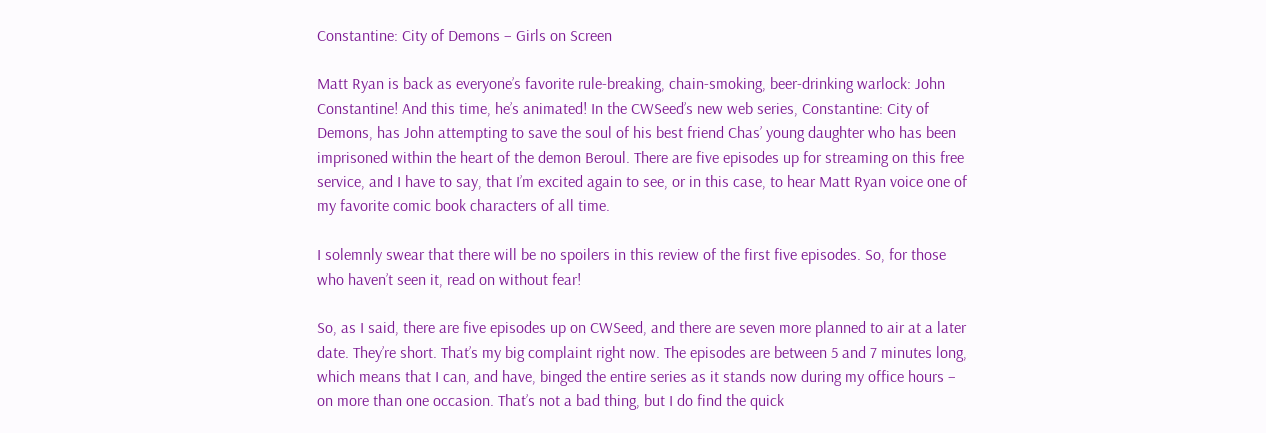Constantine: City of Demons – Girls on Screen

Matt Ryan is back as everyone’s favorite rule-breaking, chain-smoking, beer-drinking warlock: John Constantine! And this time, he’s animated! In the CWSeed’s new web series, Constantine: City of Demons, has John attempting to save the soul of his best friend Chas’ young daughter who has been imprisoned within the heart of the demon Beroul. There are five episodes up for streaming on this free service, and I have to say, that I’m excited again to see, or in this case, to hear Matt Ryan voice one of my favorite comic book characters of all time.

I solemnly swear that there will be no spoilers in this review of the first five episodes. So, for those who haven’t seen it, read on without fear!

So, as I said, there are five episodes up on CWSeed, and there are seven more planned to air at a later date. They’re short. That’s my big complaint right now. The episodes are between 5 and 7 minutes long, which means that I can, and have, binged the entire series as it stands now during my office hours – on more than one occasion. That’s not a bad thing, but I do find the quick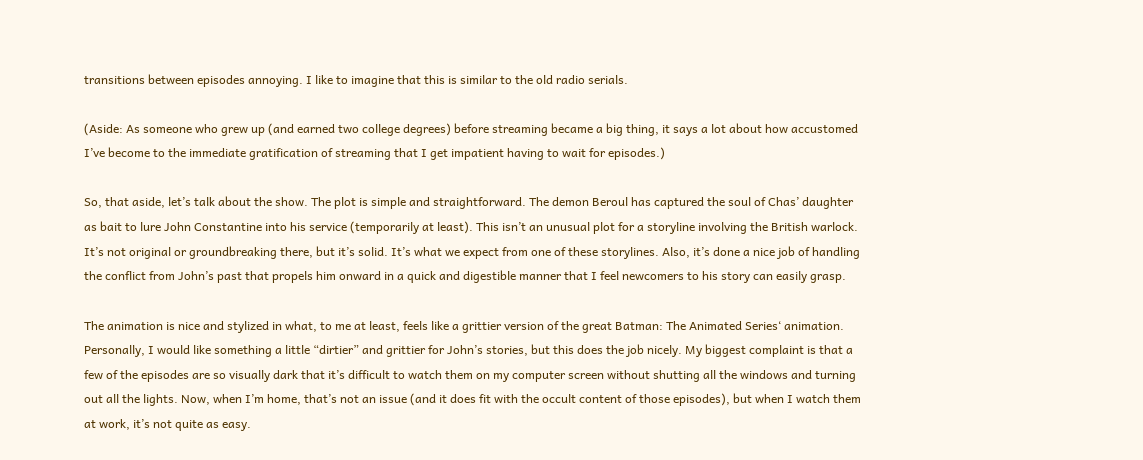transitions between episodes annoying. I like to imagine that this is similar to the old radio serials.

(Aside: As someone who grew up (and earned two college degrees) before streaming became a big thing, it says a lot about how accustomed I’ve become to the immediate gratification of streaming that I get impatient having to wait for episodes.)

So, that aside, let’s talk about the show. The plot is simple and straightforward. The demon Beroul has captured the soul of Chas’ daughter as bait to lure John Constantine into his service (temporarily at least). This isn’t an unusual plot for a storyline involving the British warlock. It’s not original or groundbreaking there, but it’s solid. It’s what we expect from one of these storylines. Also, it’s done a nice job of handling the conflict from John’s past that propels him onward in a quick and digestible manner that I feel newcomers to his story can easily grasp.

The animation is nice and stylized in what, to me at least, feels like a grittier version of the great Batman: The Animated Series‘ animation.  Personally, I would like something a little “dirtier” and grittier for John’s stories, but this does the job nicely. My biggest complaint is that a few of the episodes are so visually dark that it’s difficult to watch them on my computer screen without shutting all the windows and turning out all the lights. Now, when I’m home, that’s not an issue (and it does fit with the occult content of those episodes), but when I watch them at work, it’s not quite as easy.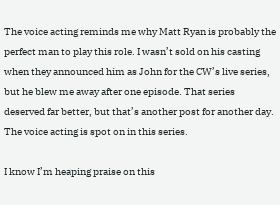The voice acting reminds me why Matt Ryan is probably the perfect man to play this role. I wasn’t sold on his casting when they announced him as John for the CW’s live series, but he blew me away after one episode. That series deserved far better, but that’s another post for another day. The voice acting is spot on in this series.

I know I’m heaping praise on this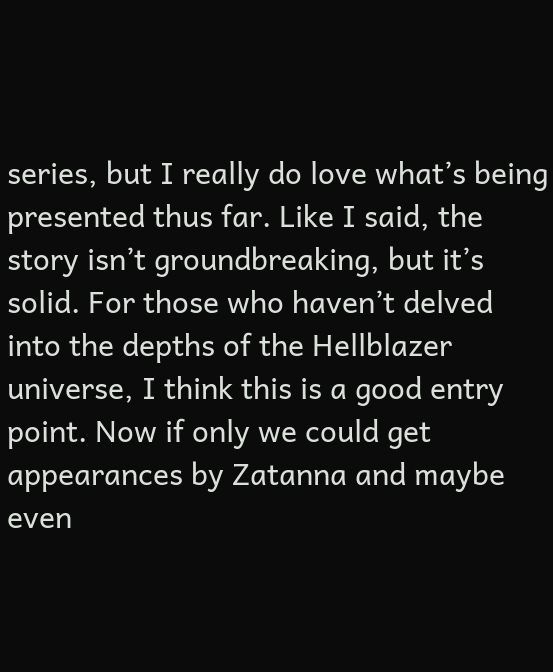series, but I really do love what’s being presented thus far. Like I said, the story isn’t groundbreaking, but it’s solid. For those who haven’t delved into the depths of the Hellblazer universe, I think this is a good entry point. Now if only we could get appearances by Zatanna and maybe even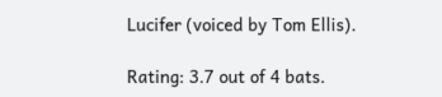Lucifer (voiced by Tom Ellis).

Rating: 3.7 out of 4 bats.